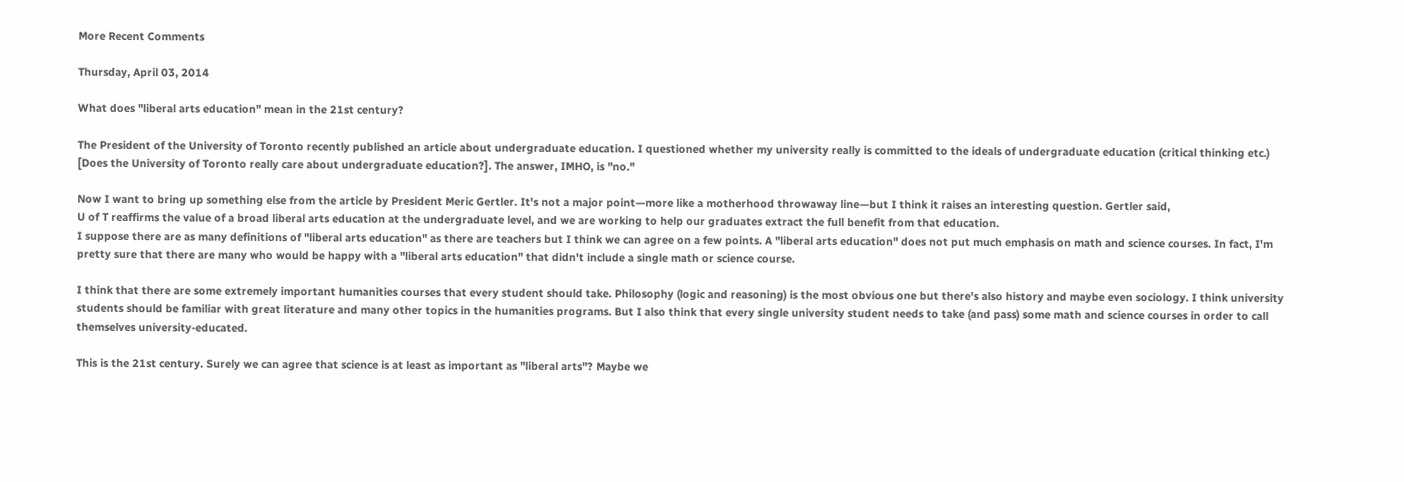More Recent Comments

Thursday, April 03, 2014

What does "liberal arts education" mean in the 21st century?

The President of the University of Toronto recently published an article about undergraduate education. I questioned whether my university really is committed to the ideals of undergraduate education (critical thinking etc.) [Does the University of Toronto really care about undergraduate education?]. The answer, IMHO, is "no."

Now I want to bring up something else from the article by President Meric Gertler. It's not a major point—more like a motherhood throwaway line—but I think it raises an interesting question. Gertler said,
U of T reaffirms the value of a broad liberal arts education at the undergraduate level, and we are working to help our graduates extract the full benefit from that education.
I suppose there are as many definitions of "liberal arts education" as there are teachers but I think we can agree on a few points. A "liberal arts education" does not put much emphasis on math and science courses. In fact, I'm pretty sure that there are many who would be happy with a "liberal arts education" that didn't include a single math or science course.

I think that there are some extremely important humanities courses that every student should take. Philosophy (logic and reasoning) is the most obvious one but there's also history and maybe even sociology. I think university students should be familiar with great literature and many other topics in the humanities programs. But I also think that every single university student needs to take (and pass) some math and science courses in order to call themselves university-educated.

This is the 21st century. Surely we can agree that science is at least as important as "liberal arts"? Maybe we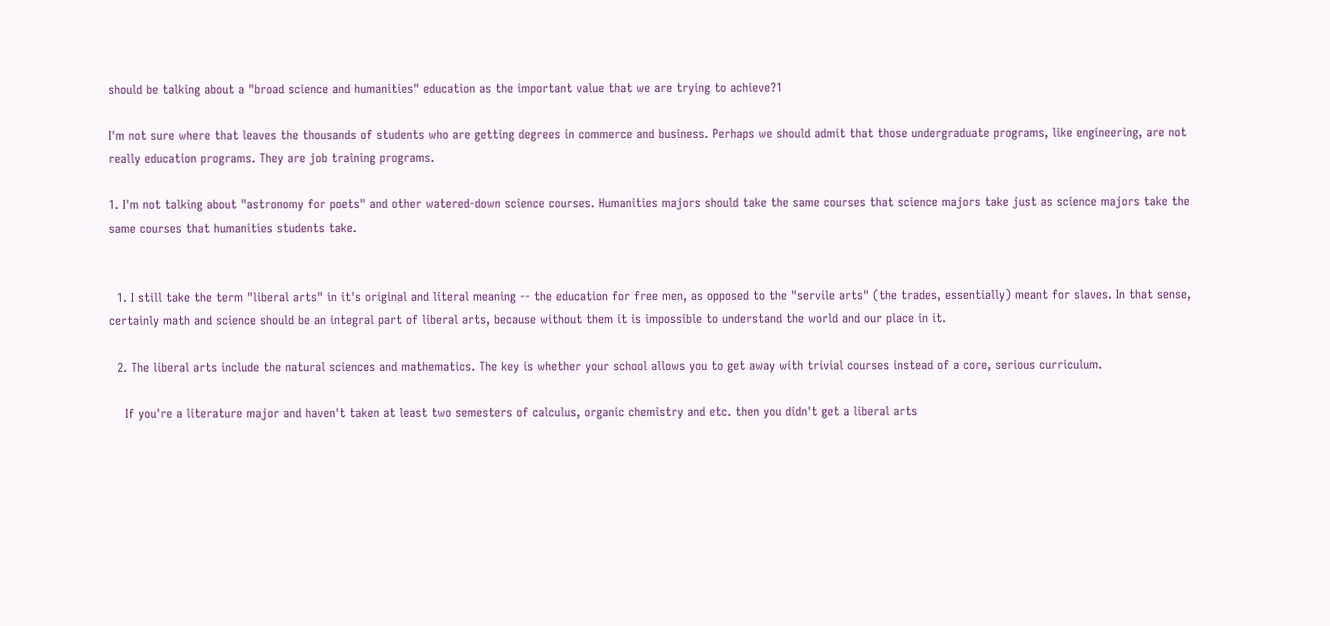should be talking about a "broad science and humanities" education as the important value that we are trying to achieve?1

I'm not sure where that leaves the thousands of students who are getting degrees in commerce and business. Perhaps we should admit that those undergraduate programs, like engineering, are not really education programs. They are job training programs.

1. I'm not talking about "astronomy for poets" and other watered-down science courses. Humanities majors should take the same courses that science majors take just as science majors take the same courses that humanities students take.


  1. I still take the term "liberal arts" in it's original and literal meaning -- the education for free men, as opposed to the "servile arts" (the trades, essentially) meant for slaves. In that sense, certainly math and science should be an integral part of liberal arts, because without them it is impossible to understand the world and our place in it.

  2. The liberal arts include the natural sciences and mathematics. The key is whether your school allows you to get away with trivial courses instead of a core, serious curriculum.

    If you're a literature major and haven't taken at least two semesters of calculus, organic chemistry and etc. then you didn't get a liberal arts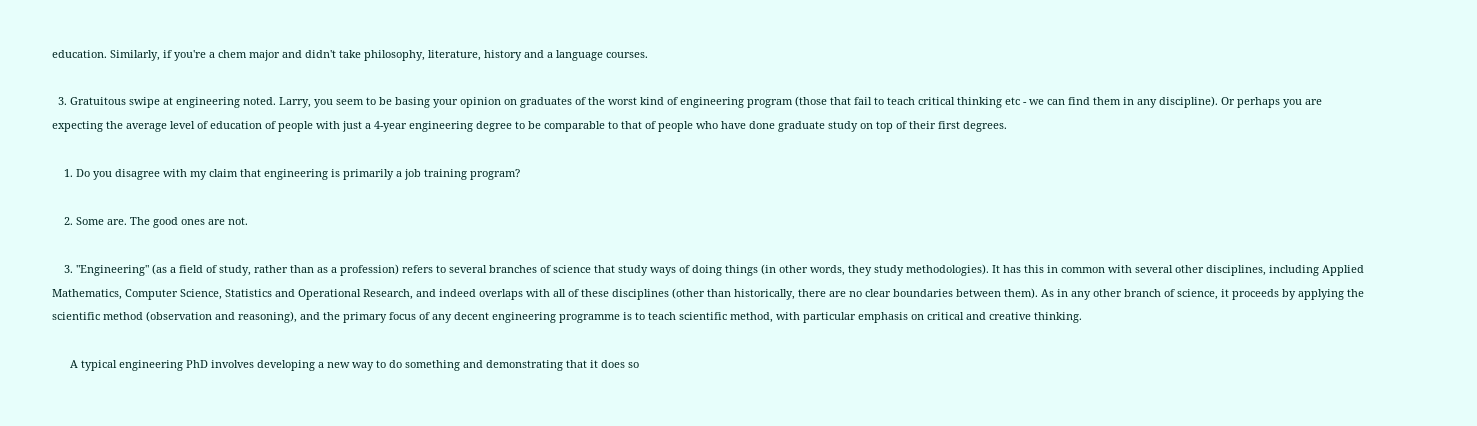education. Similarly, if you're a chem major and didn't take philosophy, literature, history and a language courses.

  3. Gratuitous swipe at engineering noted. Larry, you seem to be basing your opinion on graduates of the worst kind of engineering program (those that fail to teach critical thinking etc - we can find them in any discipline). Or perhaps you are expecting the average level of education of people with just a 4-year engineering degree to be comparable to that of people who have done graduate study on top of their first degrees.

    1. Do you disagree with my claim that engineering is primarily a job training program?

    2. Some are. The good ones are not.

    3. "Engineering" (as a field of study, rather than as a profession) refers to several branches of science that study ways of doing things (in other words, they study methodologies). It has this in common with several other disciplines, including Applied Mathematics, Computer Science, Statistics and Operational Research, and indeed overlaps with all of these disciplines (other than historically, there are no clear boundaries between them). As in any other branch of science, it proceeds by applying the scientific method (observation and reasoning), and the primary focus of any decent engineering programme is to teach scientific method, with particular emphasis on critical and creative thinking.

      A typical engineering PhD involves developing a new way to do something and demonstrating that it does so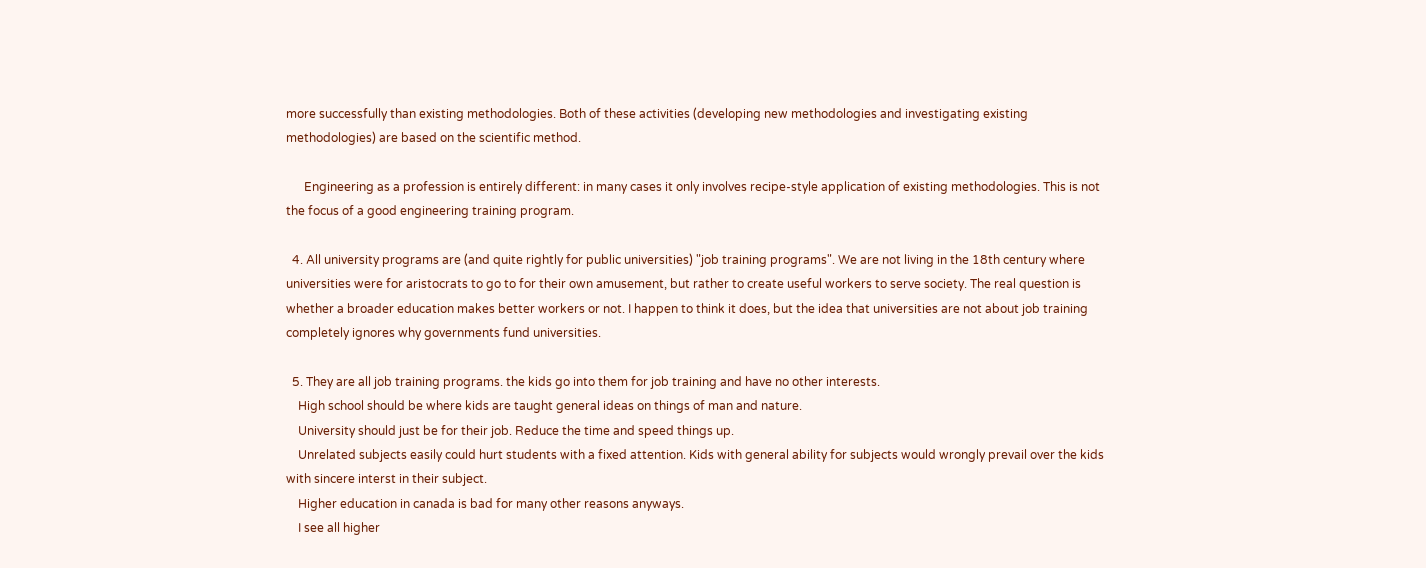more successfully than existing methodologies. Both of these activities (developing new methodologies and investigating existing methodologies) are based on the scientific method.

      Engineering as a profession is entirely different: in many cases it only involves recipe-style application of existing methodologies. This is not the focus of a good engineering training program.

  4. All university programs are (and quite rightly for public universities) "job training programs". We are not living in the 18th century where universities were for aristocrats to go to for their own amusement, but rather to create useful workers to serve society. The real question is whether a broader education makes better workers or not. I happen to think it does, but the idea that universities are not about job training completely ignores why governments fund universities.

  5. They are all job training programs. the kids go into them for job training and have no other interests.
    High school should be where kids are taught general ideas on things of man and nature.
    University should just be for their job. Reduce the time and speed things up.
    Unrelated subjects easily could hurt students with a fixed attention. Kids with general ability for subjects would wrongly prevail over the kids with sincere interst in their subject.
    Higher education in canada is bad for many other reasons anyways.
    I see all higher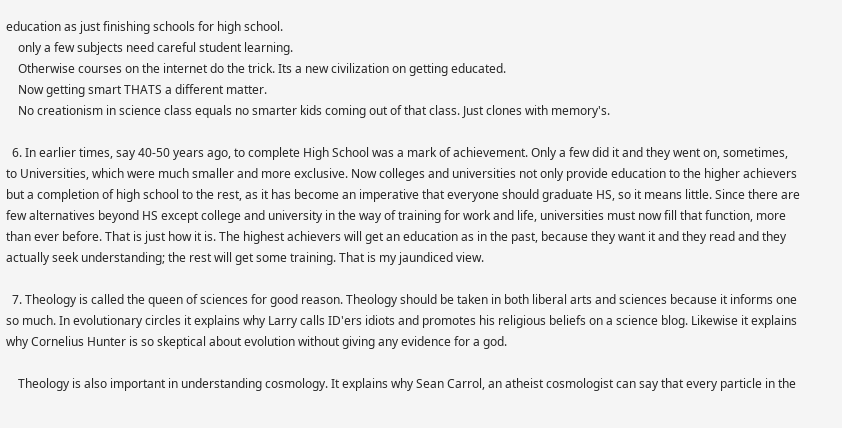education as just finishing schools for high school.
    only a few subjects need careful student learning.
    Otherwise courses on the internet do the trick. Its a new civilization on getting educated.
    Now getting smart THATS a different matter.
    No creationism in science class equals no smarter kids coming out of that class. Just clones with memory's.

  6. In earlier times, say 40-50 years ago, to complete High School was a mark of achievement. Only a few did it and they went on, sometimes, to Universities, which were much smaller and more exclusive. Now colleges and universities not only provide education to the higher achievers but a completion of high school to the rest, as it has become an imperative that everyone should graduate HS, so it means little. Since there are few alternatives beyond HS except college and university in the way of training for work and life, universities must now fill that function, more than ever before. That is just how it is. The highest achievers will get an education as in the past, because they want it and they read and they actually seek understanding; the rest will get some training. That is my jaundiced view.

  7. Theology is called the queen of sciences for good reason. Theology should be taken in both liberal arts and sciences because it informs one so much. In evolutionary circles it explains why Larry calls ID'ers idiots and promotes his religious beliefs on a science blog. Likewise it explains why Cornelius Hunter is so skeptical about evolution without giving any evidence for a god.

    Theology is also important in understanding cosmology. It explains why Sean Carrol, an atheist cosmologist can say that every particle in the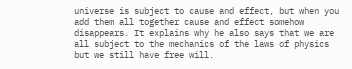universe is subject to cause and effect, but when you add them all together cause and effect somehow disappears. It explains why he also says that we are all subject to the mechanics of the laws of physics but we still have free will.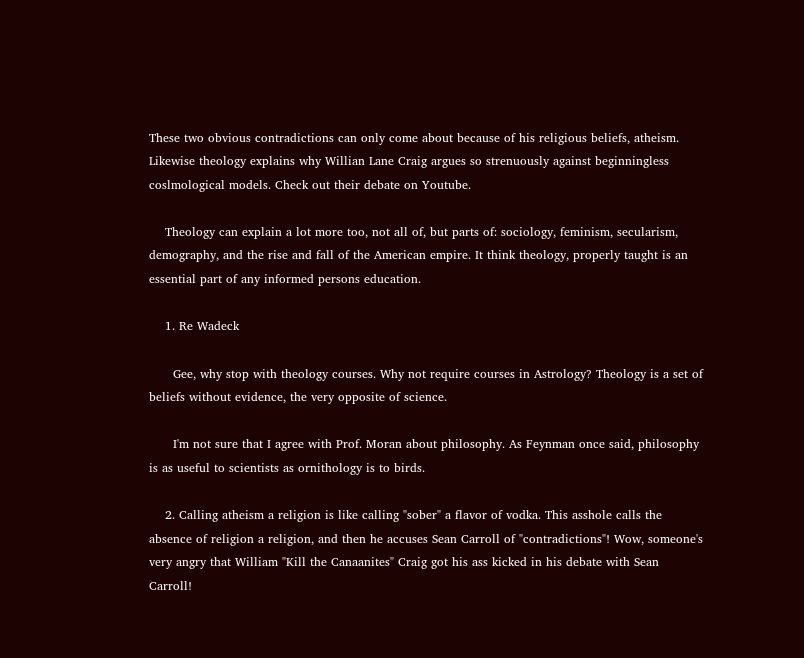These two obvious contradictions can only come about because of his religious beliefs, atheism. Likewise theology explains why Willian Lane Craig argues so strenuously against beginningless coslmological models. Check out their debate on Youtube.

    Theology can explain a lot more too, not all of, but parts of: sociology, feminism, secularism, demography, and the rise and fall of the American empire. It think theology, properly taught is an essential part of any informed persons education.

    1. Re Wadeck

      Gee, why stop with theology courses. Why not require courses in Astrology? Theology is a set of beliefs without evidence, the very opposite of science.

      I'm not sure that I agree with Prof. Moran about philosophy. As Feynman once said, philosophy is as useful to scientists as ornithology is to birds.

    2. Calling atheism a religion is like calling "sober" a flavor of vodka. This asshole calls the absence of religion a religion, and then he accuses Sean Carroll of "contradictions"! Wow, someone's very angry that William "Kill the Canaanites" Craig got his ass kicked in his debate with Sean Carroll!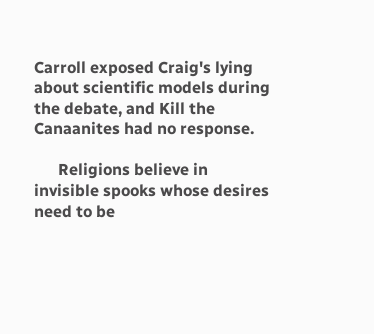Carroll exposed Craig's lying about scientific models during the debate, and Kill the Canaanites had no response.

      Religions believe in invisible spooks whose desires need to be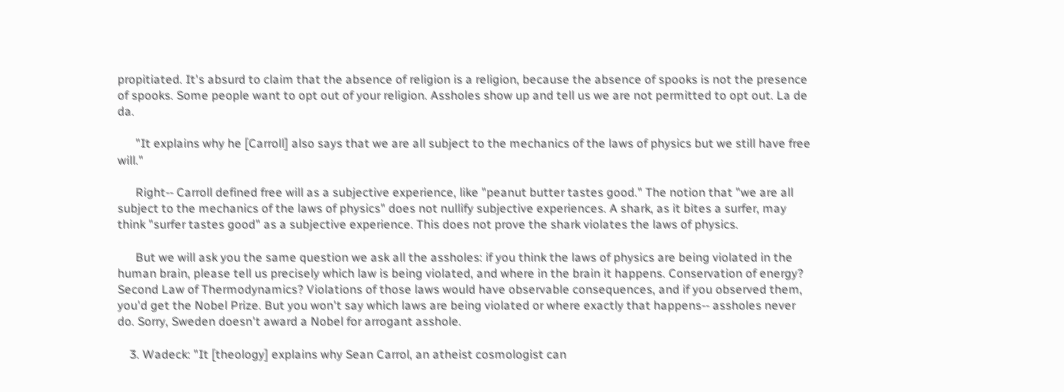propitiated. It's absurd to claim that the absence of religion is a religion, because the absence of spooks is not the presence of spooks. Some people want to opt out of your religion. Assholes show up and tell us we are not permitted to opt out. La de da.

      "It explains why he [Carroll] also says that we are all subject to the mechanics of the laws of physics but we still have free will."

      Right-- Carroll defined free will as a subjective experience, like "peanut butter tastes good." The notion that "we are all subject to the mechanics of the laws of physics" does not nullify subjective experiences. A shark, as it bites a surfer, may think "surfer tastes good" as a subjective experience. This does not prove the shark violates the laws of physics.

      But we will ask you the same question we ask all the assholes: if you think the laws of physics are being violated in the human brain, please tell us precisely which law is being violated, and where in the brain it happens. Conservation of energy? Second Law of Thermodynamics? Violations of those laws would have observable consequences, and if you observed them, you'd get the Nobel Prize. But you won't say which laws are being violated or where exactly that happens-- assholes never do. Sorry, Sweden doesn't award a Nobel for arrogant asshole.

    3. Wadeck: "It [theology] explains why Sean Carrol, an atheist cosmologist can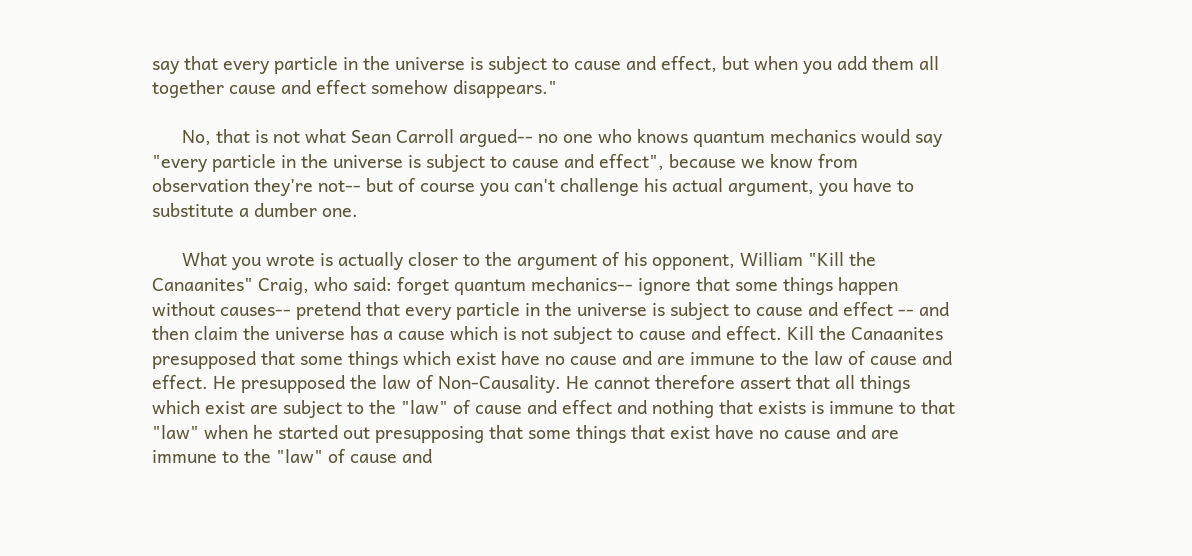say that every particle in the universe is subject to cause and effect, but when you add them all together cause and effect somehow disappears."

      No, that is not what Sean Carroll argued-- no one who knows quantum mechanics would say "every particle in the universe is subject to cause and effect", because we know from observation they're not-- but of course you can't challenge his actual argument, you have to substitute a dumber one.

      What you wrote is actually closer to the argument of his opponent, William "Kill the Canaanites" Craig, who said: forget quantum mechanics-- ignore that some things happen without causes-- pretend that every particle in the universe is subject to cause and effect -- and then claim the universe has a cause which is not subject to cause and effect. Kill the Canaanites presupposed that some things which exist have no cause and are immune to the law of cause and effect. He presupposed the law of Non-Causality. He cannot therefore assert that all things which exist are subject to the "law" of cause and effect and nothing that exists is immune to that "law" when he started out presupposing that some things that exist have no cause and are immune to the "law" of cause and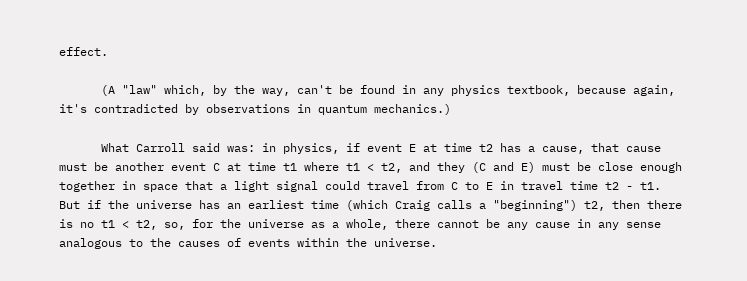effect.

      (A "law" which, by the way, can't be found in any physics textbook, because again, it's contradicted by observations in quantum mechanics.)

      What Carroll said was: in physics, if event E at time t2 has a cause, that cause must be another event C at time t1 where t1 < t2, and they (C and E) must be close enough together in space that a light signal could travel from C to E in travel time t2 - t1. But if the universe has an earliest time (which Craig calls a "beginning") t2, then there is no t1 < t2, so, for the universe as a whole, there cannot be any cause in any sense analogous to the causes of events within the universe.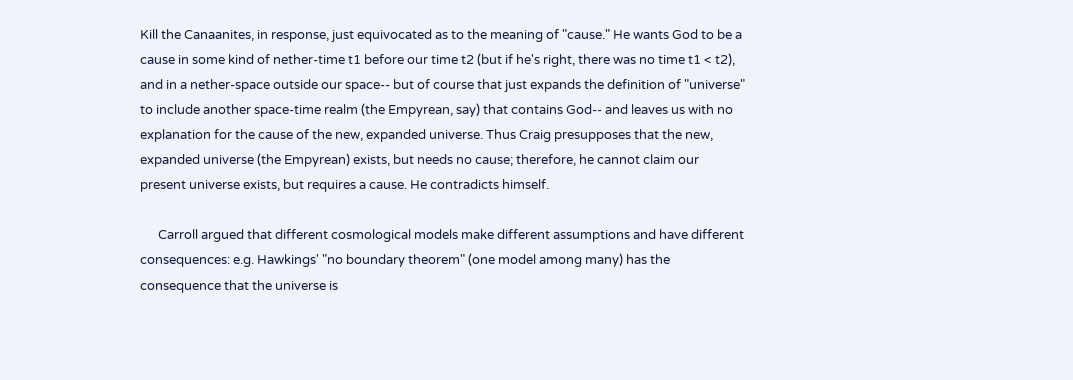Kill the Canaanites, in response, just equivocated as to the meaning of "cause." He wants God to be a cause in some kind of nether-time t1 before our time t2 (but if he's right, there was no time t1 < t2), and in a nether-space outside our space-- but of course that just expands the definition of "universe" to include another space-time realm (the Empyrean, say) that contains God-- and leaves us with no explanation for the cause of the new, expanded universe. Thus Craig presupposes that the new, expanded universe (the Empyrean) exists, but needs no cause; therefore, he cannot claim our present universe exists, but requires a cause. He contradicts himself.

      Carroll argued that different cosmological models make different assumptions and have different consequences: e.g. Hawkings' "no boundary theorem" (one model among many) has the consequence that the universe is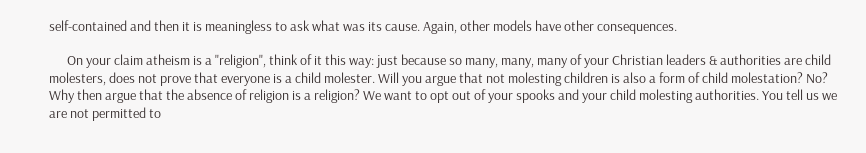self-contained and then it is meaningless to ask what was its cause. Again, other models have other consequences.

      On your claim atheism is a "religion", think of it this way: just because so many, many, many of your Christian leaders & authorities are child molesters, does not prove that everyone is a child molester. Will you argue that not molesting children is also a form of child molestation? No? Why then argue that the absence of religion is a religion? We want to opt out of your spooks and your child molesting authorities. You tell us we are not permitted to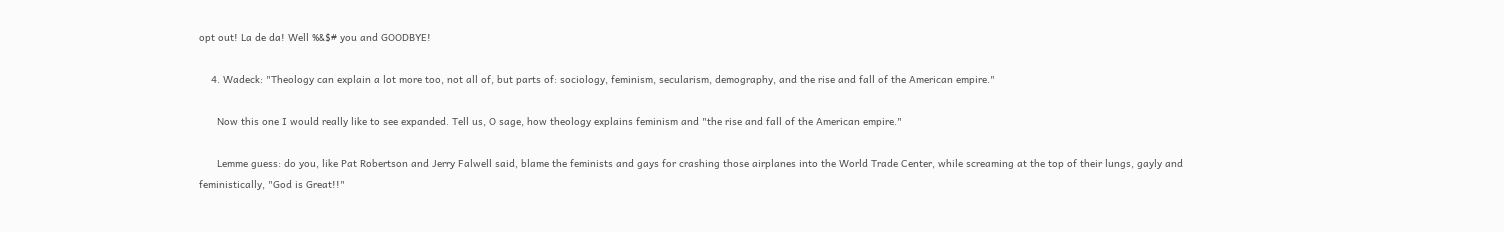opt out! La de da! Well %&$# you and GOODBYE!

    4. Wadeck: "Theology can explain a lot more too, not all of, but parts of: sociology, feminism, secularism, demography, and the rise and fall of the American empire."

      Now this one I would really like to see expanded. Tell us, O sage, how theology explains feminism and "the rise and fall of the American empire."

      Lemme guess: do you, like Pat Robertson and Jerry Falwell said, blame the feminists and gays for crashing those airplanes into the World Trade Center, while screaming at the top of their lungs, gayly and feministically, "God is Great!!"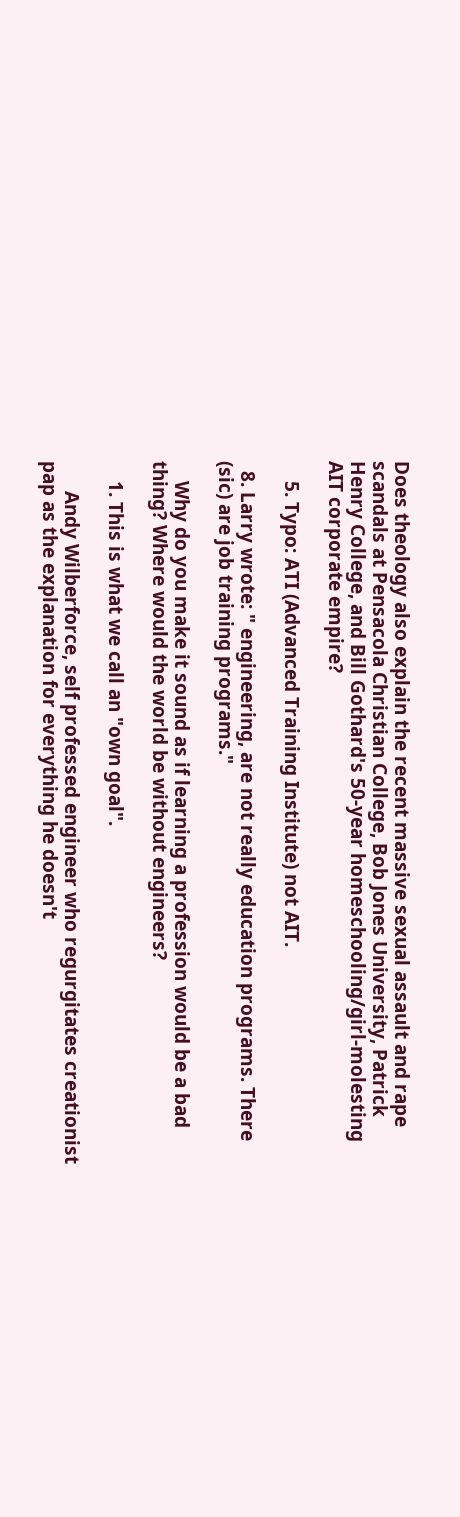Does theology also explain the recent massive sexual assault and rape scandals at Pensacola Christian College, Bob Jones University, Patrick Henry College, and Bill Gothard's 50-year homeschooling/girl-molesting AIT corporate empire?

    5. Typo: ATI (Advanced Training Institute) not AIT.

  8. Larry wrote: " engineering, are not really education programs. There (sic) are job training programs."

    Why do you make it sound as if learning a profession would be a bad thing? Where would the world be without engineers?

    1. This is what we call an "own goal".

      Andy Wilberforce, self professed engineer who regurgitates creationist pap as the explanation for everything he doesn't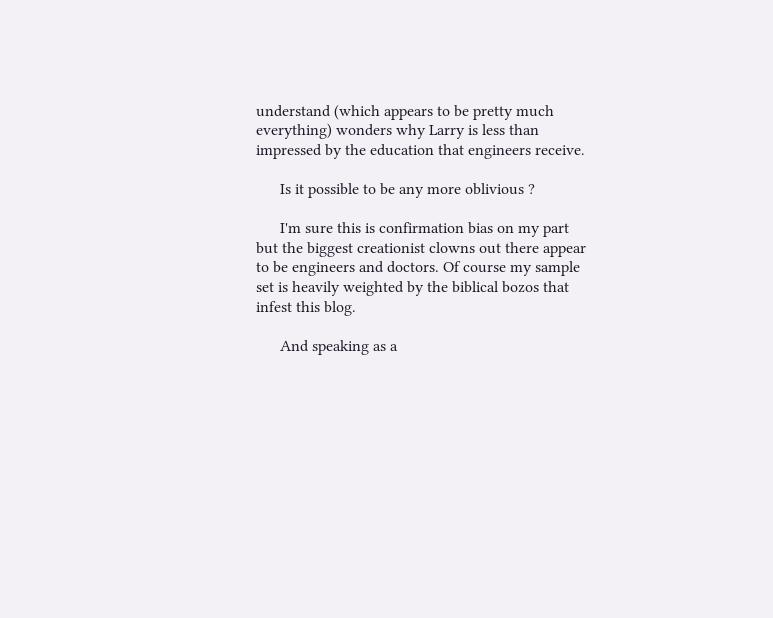understand (which appears to be pretty much everything) wonders why Larry is less than impressed by the education that engineers receive.

      Is it possible to be any more oblivious ?

      I'm sure this is confirmation bias on my part but the biggest creationist clowns out there appear to be engineers and doctors. Of course my sample set is heavily weighted by the biblical bozos that infest this blog.

      And speaking as a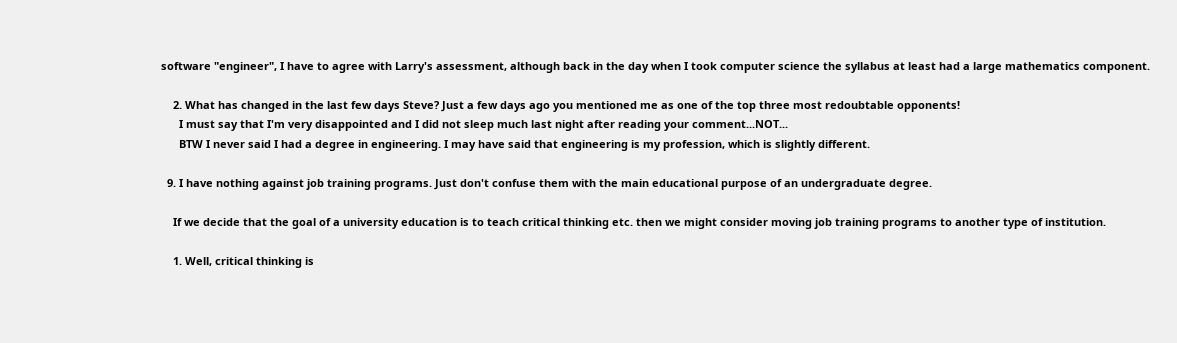software "engineer", I have to agree with Larry's assessment, although back in the day when I took computer science the syllabus at least had a large mathematics component.

    2. What has changed in the last few days Steve? Just a few days ago you mentioned me as one of the top three most redoubtable opponents!
      I must say that I'm very disappointed and I did not sleep much last night after reading your comment...NOT...
      BTW I never said I had a degree in engineering. I may have said that engineering is my profession, which is slightly different.

  9. I have nothing against job training programs. Just don't confuse them with the main educational purpose of an undergraduate degree.

    If we decide that the goal of a university education is to teach critical thinking etc. then we might consider moving job training programs to another type of institution.

    1. Well, critical thinking is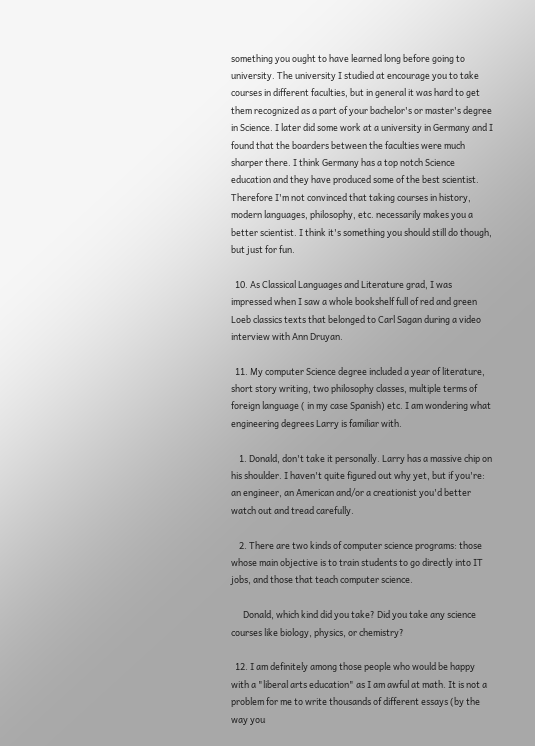something you ought to have learned long before going to university. The university I studied at encourage you to take courses in different faculties, but in general it was hard to get them recognized as a part of your bachelor's or master's degree in Science. I later did some work at a university in Germany and I found that the boarders between the faculties were much sharper there. I think Germany has a top notch Science education and they have produced some of the best scientist. Therefore I'm not convinced that taking courses in history, modern languages, philosophy, etc. necessarily makes you a better scientist. I think it's something you should still do though, but just for fun.

  10. As Classical Languages and Literature grad, I was impressed when I saw a whole bookshelf full of red and green Loeb classics texts that belonged to Carl Sagan during a video interview with Ann Druyan.

  11. My computer Science degree included a year of literature, short story writing, two philosophy classes, multiple terms of foreign language ( in my case Spanish) etc. I am wondering what engineering degrees Larry is familiar with.

    1. Donald, don't take it personally. Larry has a massive chip on his shoulder. I haven't quite figured out why yet, but if you're: an engineer, an American and/or a creationist you'd better watch out and tread carefully.

    2. There are two kinds of computer science programs: those whose main objective is to train students to go directly into IT jobs, and those that teach computer science.

      Donald, which kind did you take? Did you take any science courses like biology, physics, or chemistry?

  12. I am definitely among those people who would be happy with a "liberal arts education" as I am awful at math. It is not a problem for me to write thousands of different essays (by the way you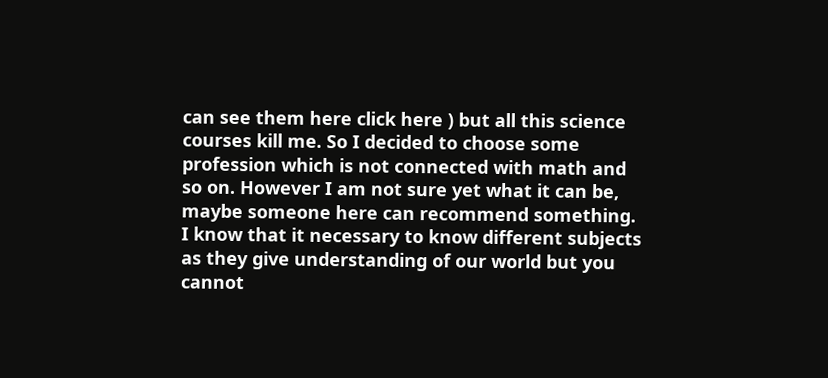can see them here click here ) but all this science courses kill me. So I decided to choose some profession which is not connected with math and so on. However I am not sure yet what it can be, maybe someone here can recommend something. I know that it necessary to know different subjects as they give understanding of our world but you cannot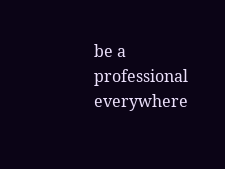be a professional everywhere